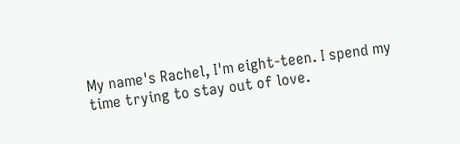My name's Rachel, I'm eight-teen. I spend my time trying to stay out of love.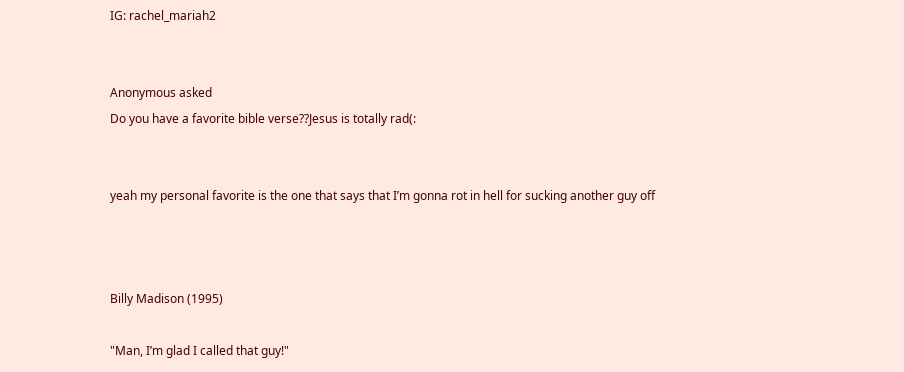IG: rachel_mariah2


Anonymous asked
Do you have a favorite bible verse??Jesus is totally rad(:


yeah my personal favorite is the one that says that I’m gonna rot in hell for sucking another guy off



Billy Madison (1995)

"Man, I’m glad I called that guy!"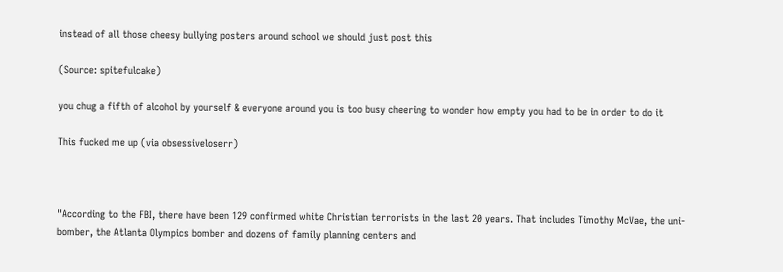instead of all those cheesy bullying posters around school we should just post this

(Source: spitefulcake)

you chug a fifth of alcohol by yourself & everyone around you is too busy cheering to wonder how empty you had to be in order to do it

This fucked me up (via obsessiveloserr)



"According to the FBI, there have been 129 confirmed white Christian terrorists in the last 20 years. That includes Timothy McVae, the uni-bomber, the Atlanta Olympics bomber and dozens of family planning centers and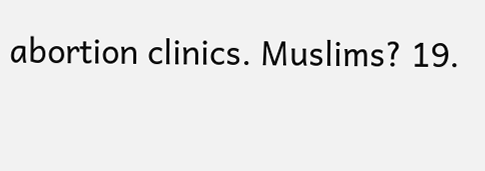abortion clinics. Muslims? 19.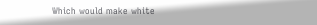Which would make white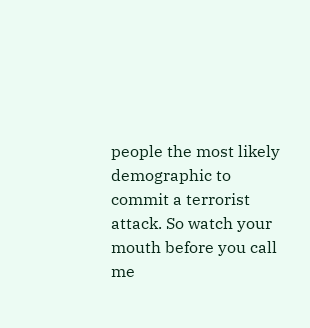people the most likely demographic to commit a terrorist attack. So watch your mouth before you call me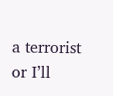a terrorist or I’ll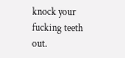knock your fucking teeth out.